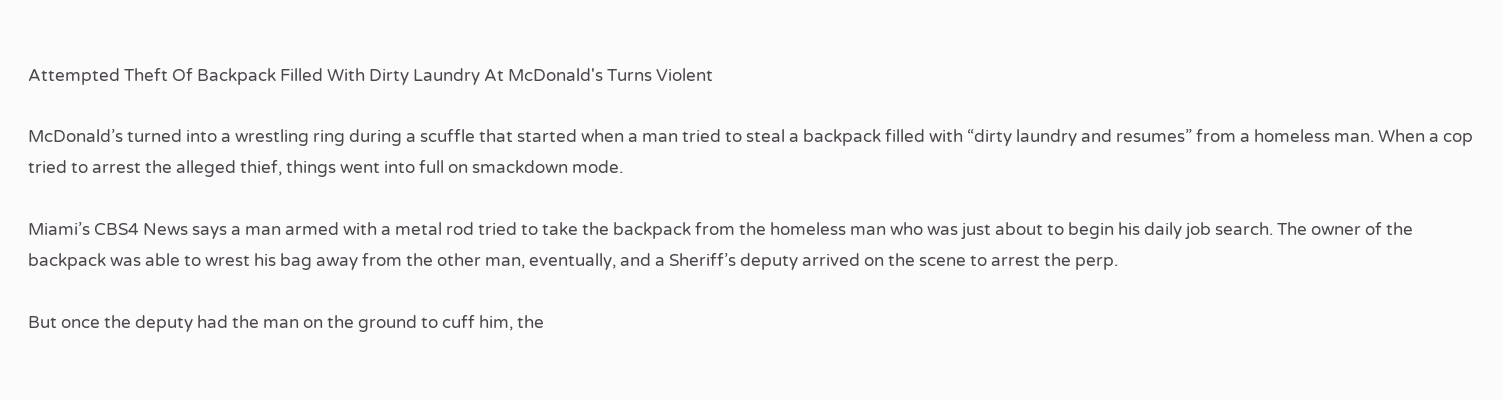Attempted Theft Of Backpack Filled With Dirty Laundry At McDonald's Turns Violent

McDonald’s turned into a wrestling ring during a scuffle that started when a man tried to steal a backpack filled with “dirty laundry and resumes” from a homeless man. When a cop tried to arrest the alleged thief, things went into full on smackdown mode.

Miami’s CBS4 News says a man armed with a metal rod tried to take the backpack from the homeless man who was just about to begin his daily job search. The owner of the backpack was able to wrest his bag away from the other man, eventually, and a Sheriff’s deputy arrived on the scene to arrest the perp.

But once the deputy had the man on the ground to cuff him, the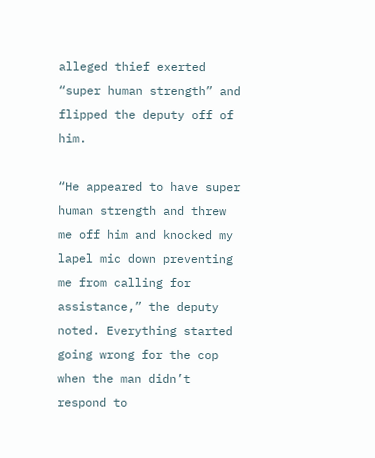alleged thief exerted “super human strength” and flipped the deputy off of him.

“He appeared to have super human strength and threw me off him and knocked my lapel mic down preventing me from calling for assistance,” the deputy noted. Everything started going wrong for the cop when the man didn’t respond to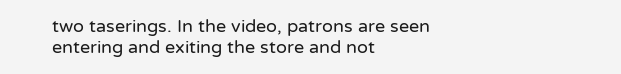two taserings. In the video, patrons are seen entering and exiting the store and not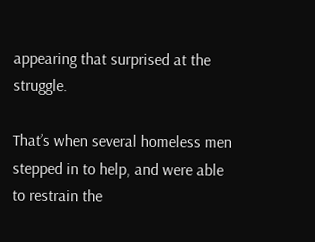appearing that surprised at the struggle.

That’s when several homeless men stepped in to help, and were able to restrain the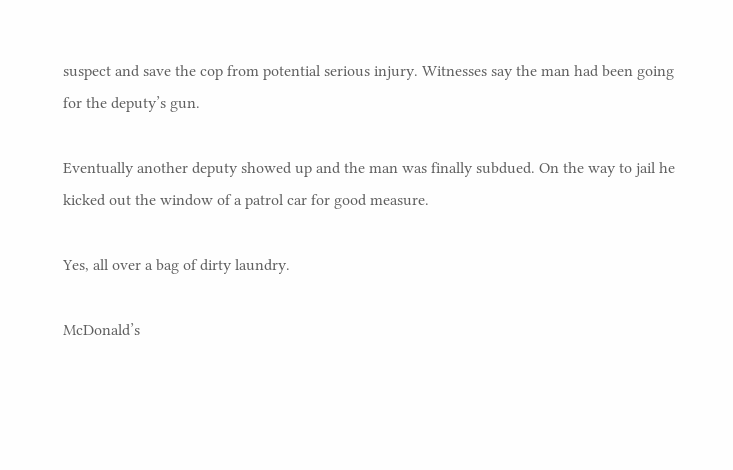suspect and save the cop from potential serious injury. Witnesses say the man had been going for the deputy’s gun.

Eventually another deputy showed up and the man was finally subdued. On the way to jail he kicked out the window of a patrol car for good measure.

Yes, all over a bag of dirty laundry.

McDonald’s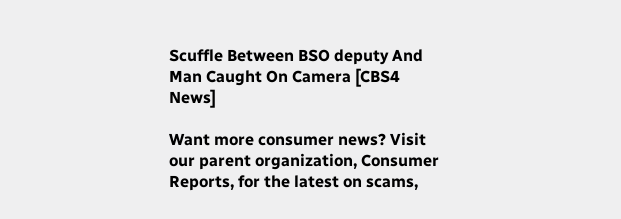Scuffle Between BSO deputy And Man Caught On Camera [CBS4 News]

Want more consumer news? Visit our parent organization, Consumer Reports, for the latest on scams,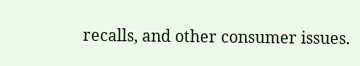recalls, and other consumer issues.